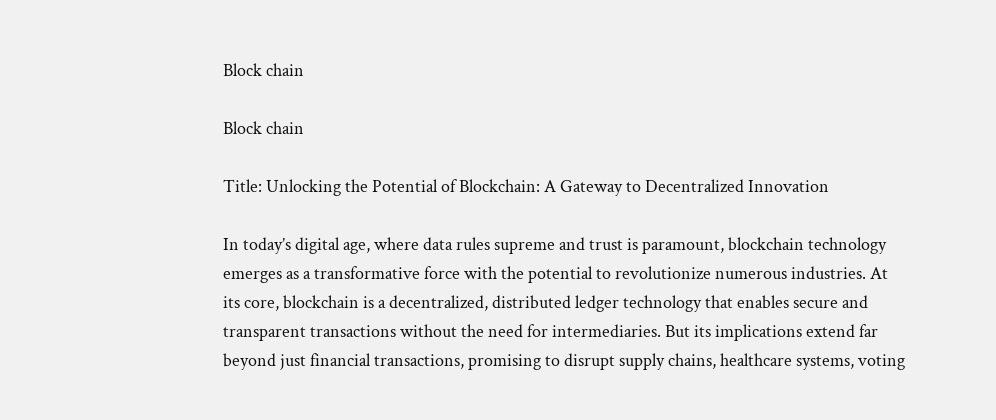Block chain

Block chain

Title: Unlocking the Potential of Blockchain: A Gateway to Decentralized Innovation

In today’s digital age, where data rules supreme and trust is paramount, blockchain technology emerges as a transformative force with the potential to revolutionize numerous industries. At its core, blockchain is a decentralized, distributed ledger technology that enables secure and transparent transactions without the need for intermediaries. But its implications extend far beyond just financial transactions, promising to disrupt supply chains, healthcare systems, voting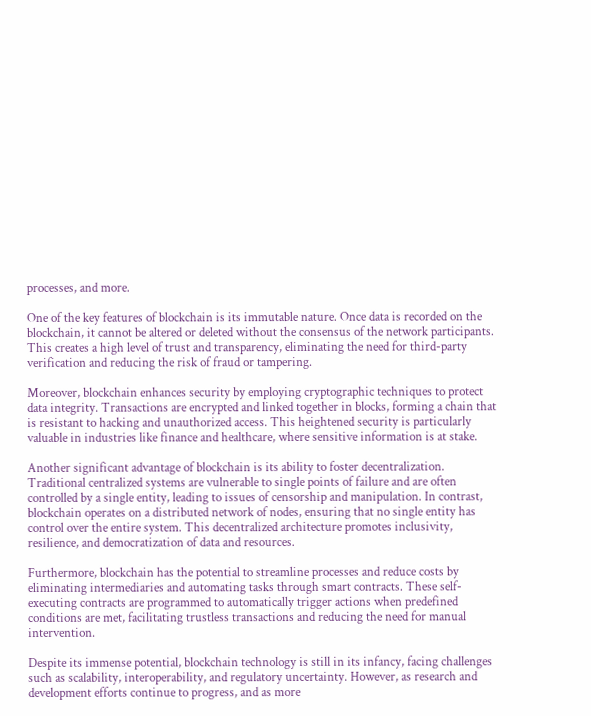processes, and more.

One of the key features of blockchain is its immutable nature. Once data is recorded on the blockchain, it cannot be altered or deleted without the consensus of the network participants. This creates a high level of trust and transparency, eliminating the need for third-party verification and reducing the risk of fraud or tampering.

Moreover, blockchain enhances security by employing cryptographic techniques to protect data integrity. Transactions are encrypted and linked together in blocks, forming a chain that is resistant to hacking and unauthorized access. This heightened security is particularly valuable in industries like finance and healthcare, where sensitive information is at stake.

Another significant advantage of blockchain is its ability to foster decentralization. Traditional centralized systems are vulnerable to single points of failure and are often controlled by a single entity, leading to issues of censorship and manipulation. In contrast, blockchain operates on a distributed network of nodes, ensuring that no single entity has control over the entire system. This decentralized architecture promotes inclusivity, resilience, and democratization of data and resources.

Furthermore, blockchain has the potential to streamline processes and reduce costs by eliminating intermediaries and automating tasks through smart contracts. These self-executing contracts are programmed to automatically trigger actions when predefined conditions are met, facilitating trustless transactions and reducing the need for manual intervention.

Despite its immense potential, blockchain technology is still in its infancy, facing challenges such as scalability, interoperability, and regulatory uncertainty. However, as research and development efforts continue to progress, and as more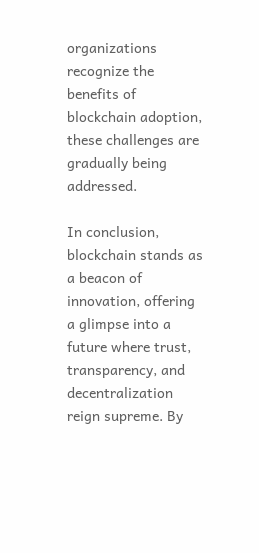organizations recognize the benefits of blockchain adoption, these challenges are gradually being addressed.

In conclusion, blockchain stands as a beacon of innovation, offering a glimpse into a future where trust, transparency, and decentralization reign supreme. By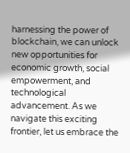harnessing the power of blockchain, we can unlock new opportunities for economic growth, social empowerment, and technological advancement. As we navigate this exciting frontier, let us embrace the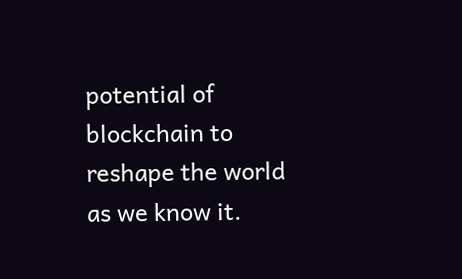potential of blockchain to reshape the world as we know it.